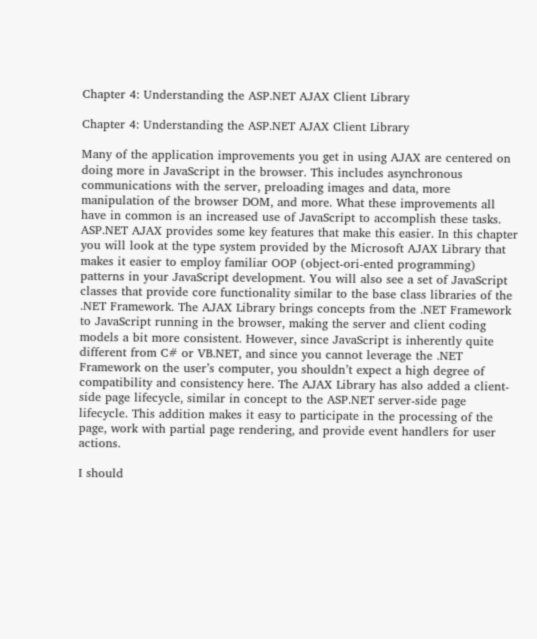Chapter 4: Understanding the ASP.NET AJAX Client Library

Chapter 4: Understanding the ASP.NET AJAX Client Library

Many of the application improvements you get in using AJAX are centered on doing more in JavaScript in the browser. This includes asynchronous communications with the server, preloading images and data, more manipulation of the browser DOM, and more. What these improvements all have in common is an increased use of JavaScript to accomplish these tasks. ASP.NET AJAX provides some key features that make this easier. In this chapter you will look at the type system provided by the Microsoft AJAX Library that makes it easier to employ familiar OOP (object-ori-ented programming) patterns in your JavaScript development. You will also see a set of JavaScript classes that provide core functionality similar to the base class libraries of the .NET Framework. The AJAX Library brings concepts from the .NET Framework to JavaScript running in the browser, making the server and client coding models a bit more consistent. However, since JavaScript is inherently quite different from C# or VB.NET, and since you cannot leverage the .NET Framework on the user’s computer, you shouldn’t expect a high degree of compatibility and consistency here. The AJAX Library has also added a client-side page lifecycle, similar in concept to the ASP.NET server-side page lifecycle. This addition makes it easy to participate in the processing of the page, work with partial page rendering, and provide event handlers for user actions.

I should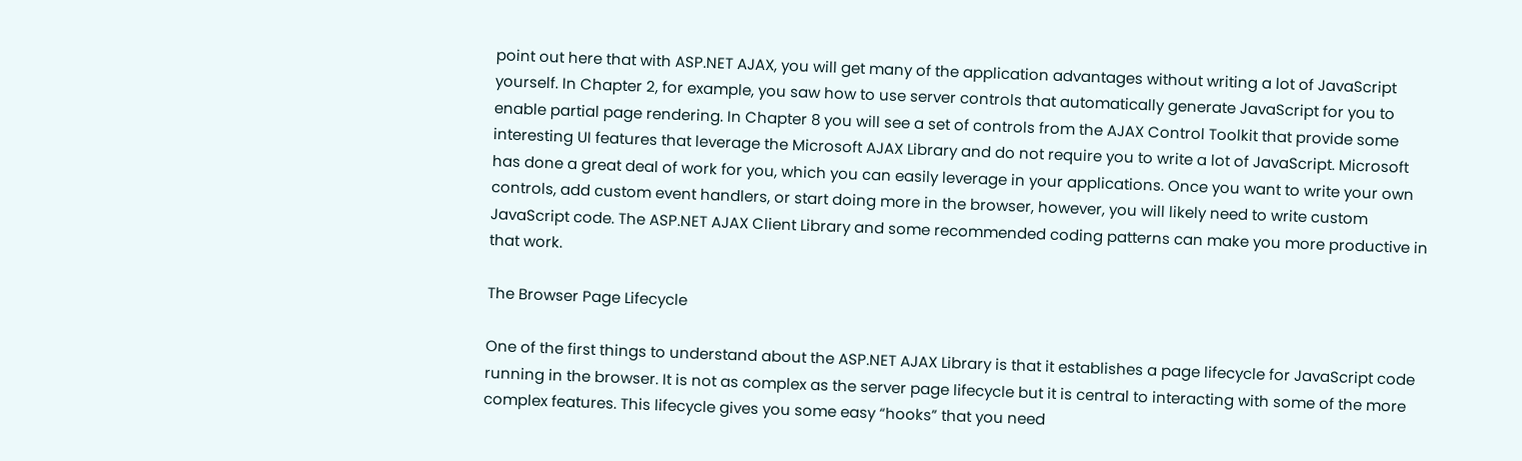point out here that with ASP.NET AJAX, you will get many of the application advantages without writing a lot of JavaScript yourself. In Chapter 2, for example, you saw how to use server controls that automatically generate JavaScript for you to enable partial page rendering. In Chapter 8 you will see a set of controls from the AJAX Control Toolkit that provide some interesting UI features that leverage the Microsoft AJAX Library and do not require you to write a lot of JavaScript. Microsoft has done a great deal of work for you, which you can easily leverage in your applications. Once you want to write your own controls, add custom event handlers, or start doing more in the browser, however, you will likely need to write custom JavaScript code. The ASP.NET AJAX Client Library and some recommended coding patterns can make you more productive in that work.

The Browser Page Lifecycle

One of the first things to understand about the ASP.NET AJAX Library is that it establishes a page lifecycle for JavaScript code running in the browser. It is not as complex as the server page lifecycle but it is central to interacting with some of the more complex features. This lifecycle gives you some easy “hooks” that you need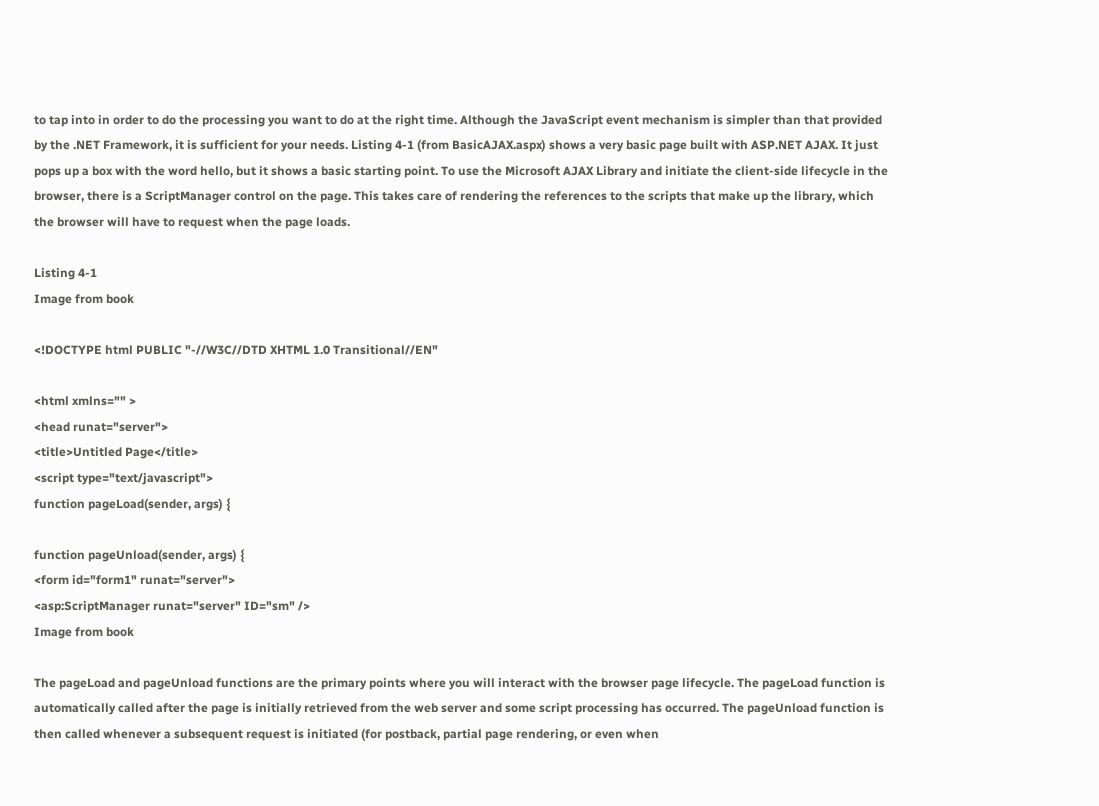to tap into in order to do the processing you want to do at the right time. Although the JavaScript event mechanism is simpler than that provided by the .NET Framework, it is sufficient for your needs. Listing 4-1 (from BasicAJAX.aspx) shows a very basic page built with ASP.NET AJAX. It just pops up a box with the word hello, but it shows a basic starting point. To use the Microsoft AJAX Library and initiate the client-side lifecycle in the browser, there is a ScriptManager control on the page. This takes care of rendering the references to the scripts that make up the library, which the browser will have to request when the page loads.

Listing 4-1
Image from book

<!DOCTYPE html PUBLIC "-//W3C//DTD XHTML 1.0 Transitional//EN"

<html xmlns="" >
<head runat="server">
<title>Untitled Page</title>
<script type="text/javascript">
function pageLoad(sender, args) {

function pageUnload(sender, args) {
<form id="form1" runat="server">
<asp:ScriptManager runat="server" ID="sm" />
Image from book

The pageLoad and pageUnload functions are the primary points where you will interact with the browser page lifecycle. The pageLoad function is automatically called after the page is initially retrieved from the web server and some script processing has occurred. The pageUnload function is then called whenever a subsequent request is initiated (for postback, partial page rendering, or even when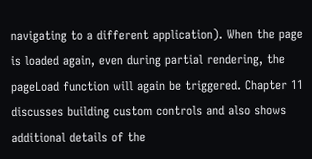navigating to a different application). When the page is loaded again, even during partial rendering, the pageLoad function will again be triggered. Chapter 11 discusses building custom controls and also shows additional details of the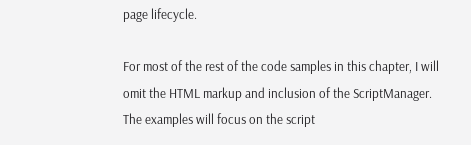page lifecycle.

For most of the rest of the code samples in this chapter, I will omit the HTML markup and inclusion of the ScriptManager. The examples will focus on the script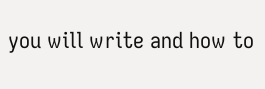you will write and how to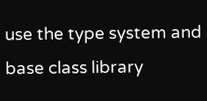use the type system and base class library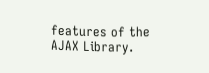features of the AJAX Library.